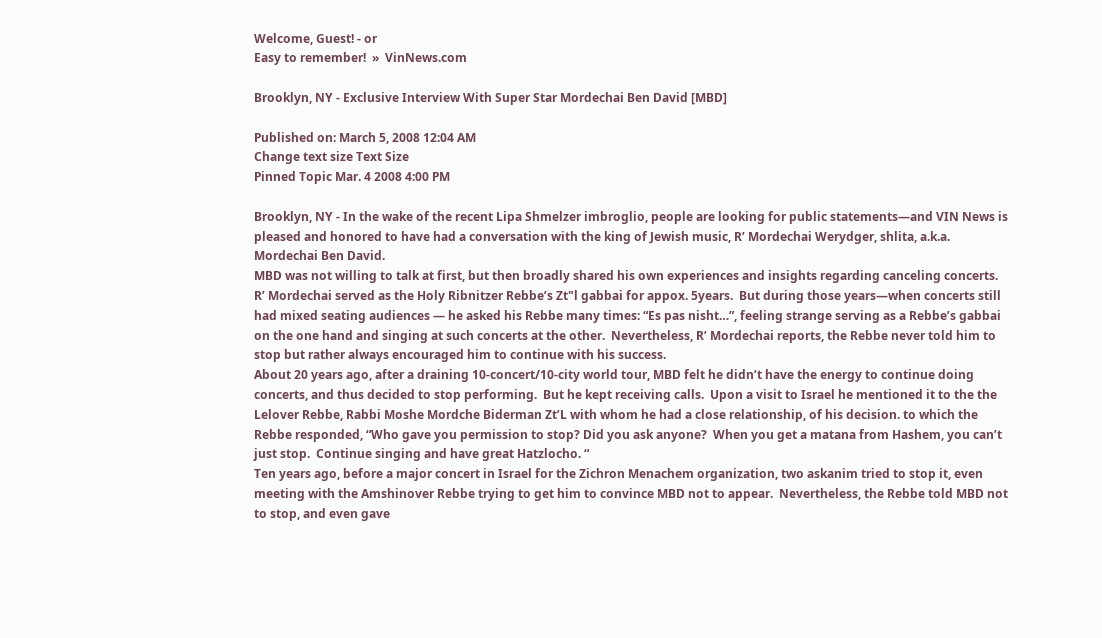Welcome, Guest! - or
Easy to remember!  »  VinNews.com

Brooklyn, NY - Exclusive Interview With Super Star Mordechai Ben David [MBD]

Published on: March 5, 2008 12:04 AM
Change text size Text Size
Pinned Topic Mar. 4 2008 4:00 PM

Brooklyn, NY - In the wake of the recent Lipa Shmelzer imbroglio, people are looking for public statements—and VIN News is pleased and honored to have had a conversation with the king of Jewish music, R’ Mordechai Werydger, shlita, a.k.a. Mordechai Ben David.
MBD was not willing to talk at first, but then broadly shared his own experiences and insights regarding canceling concerts.
R’ Mordechai served as the Holy Ribnitzer Rebbe’s Zt"l gabbai for appox. 5years.  But during those years—when concerts still had mixed seating audiences — he asked his Rebbe many times: “Es pas nisht…”, feeling strange serving as a Rebbe’s gabbai on the one hand and singing at such concerts at the other.  Nevertheless, R’ Mordechai reports, the Rebbe never told him to stop but rather always encouraged him to continue with his success.
About 20 years ago, after a draining 10-concert/10-city world tour, MBD felt he didn’t have the energy to continue doing concerts, and thus decided to stop performing.  But he kept receiving calls.  Upon a visit to Israel he mentioned it to the the Lelover Rebbe, Rabbi Moshe Mordche Biderman Zt’L with whom he had a close relationship, of his decision. to which the Rebbe responded, “Who gave you permission to stop? Did you ask anyone?  When you get a matana from Hashem, you can’t just stop.  Continue singing and have great Hatzlocho. “
Ten years ago, before a major concert in Israel for the Zichron Menachem organization, two askanim tried to stop it, even meeting with the Amshinover Rebbe trying to get him to convince MBD not to appear.  Nevertheless, the Rebbe told MBD not to stop, and even gave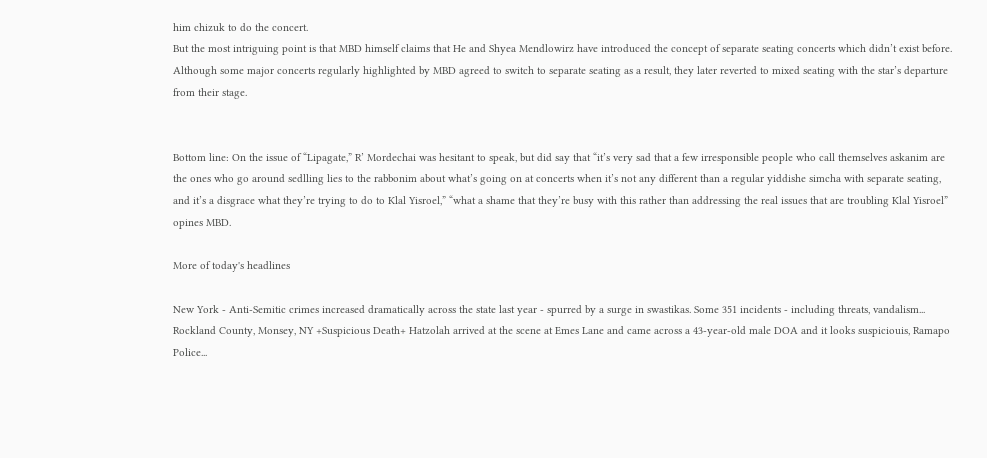him chizuk to do the concert.
But the most intriguing point is that MBD himself claims that He and Shyea Mendlowirz have introduced the concept of separate seating concerts which didn’t exist before.  Although some major concerts regularly highlighted by MBD agreed to switch to separate seating as a result, they later reverted to mixed seating with the star’s departure from their stage.


Bottom line: On the issue of “Lipagate,” R’ Mordechai was hesitant to speak, but did say that “it’s very sad that a few irresponsible people who call themselves askanim are the ones who go around sedlling lies to the rabbonim about what’s going on at concerts when it’s not any different than a regular yiddishe simcha with separate seating, and it’s a disgrace what they’re trying to do to Klal Yisroel,” “what a shame that they’re busy with this rather than addressing the real issues that are troubling Klal Yisroel” opines MBD.

More of today's headlines

New York - Anti-Semitic crimes increased dramatically across the state last year - spurred by a surge in swastikas. Some 351 incidents - including threats, vandalism... Rockland County, Monsey, NY +Suspicious Death+ Hatzolah arrived at the scene at Emes Lane and came across a 43-year-old male DOA and it looks suspiciouis, Ramapo Police...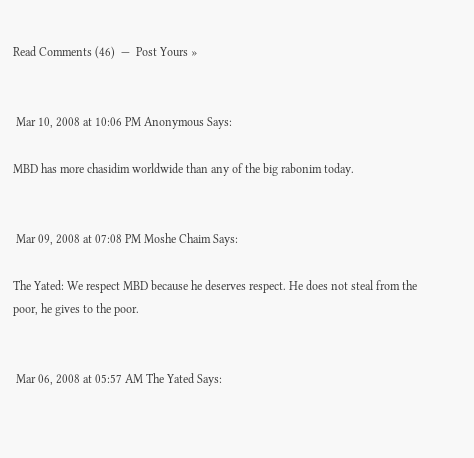Read Comments (46)  —  Post Yours »


 Mar 10, 2008 at 10:06 PM Anonymous Says:

MBD has more chasidim worldwide than any of the big rabonim today.


 Mar 09, 2008 at 07:08 PM Moshe Chaim Says:

The Yated: We respect MBD because he deserves respect. He does not steal from the poor, he gives to the poor.


 Mar 06, 2008 at 05:57 AM The Yated Says: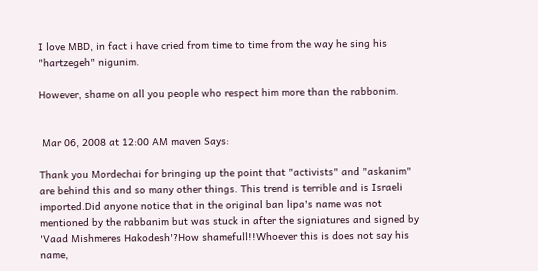I love MBD, in fact i have cried from time to time from the way he sing his "hartzegeh" nigunim.

However, shame on all you people who respect him more than the rabbonim.


 Mar 06, 2008 at 12:00 AM maven Says:

Thank you Mordechai for bringing up the point that "activists" and "askanim" are behind this and so many other things. This trend is terrible and is Israeli imported.Did anyone notice that in the original ban lipa's name was not mentioned by the rabbanim but was stuck in after the signiatures and signed by 'Vaad Mishmeres Hakodesh'?How shamefull!!Whoever this is does not say his name,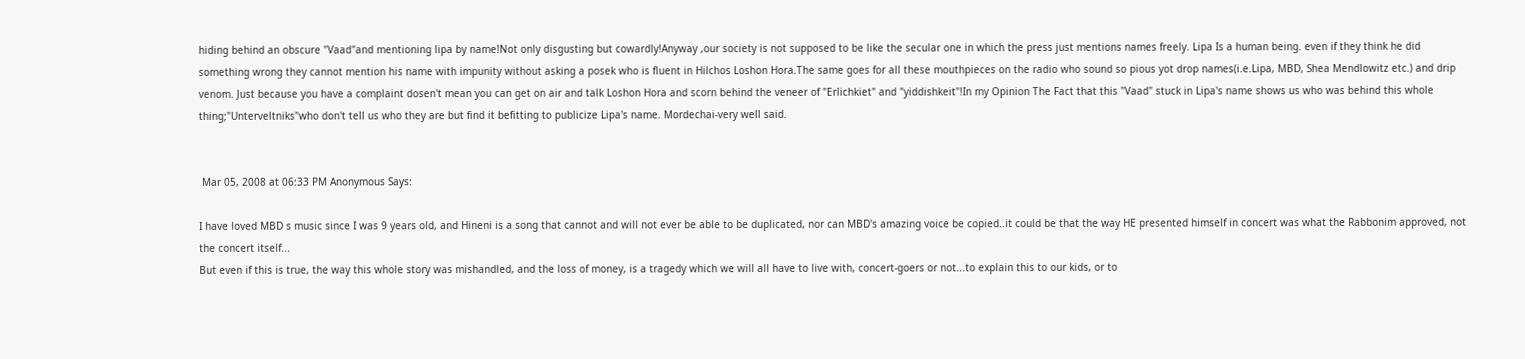hiding behind an obscure "Vaad"and mentioning lipa by name!Not only disgusting but cowardly!Anyway ,our society is not supposed to be like the secular one in which the press just mentions names freely. Lipa Is a human being. even if they think he did something wrong they cannot mention his name with impunity without asking a posek who is fluent in Hilchos Loshon Hora.The same goes for all these mouthpieces on the radio who sound so pious yot drop names(i.e.Lipa, MBD, Shea Mendlowitz etc.) and drip venom. Just because you have a complaint dosen't mean you can get on air and talk Loshon Hora and scorn behind the veneer of "Erlichkiet" and "yiddishkeit"!In my Opinion The Fact that this "Vaad" stuck in Lipa's name shows us who was behind this whole thing;"Unterveltniks"who don't tell us who they are but find it befitting to publicize Lipa's name. Mordechai-very well said.


 Mar 05, 2008 at 06:33 PM Anonymous Says:

I have loved MBD s music since I was 9 years old, and Hineni is a song that cannot and will not ever be able to be duplicated, nor can MBD's amazing voice be copied..it could be that the way HE presented himself in concert was what the Rabbonim approved, not the concert itself...
But even if this is true, the way this whole story was mishandled, and the loss of money, is a tragedy which we will all have to live with, concert-goers or not...to explain this to our kids, or to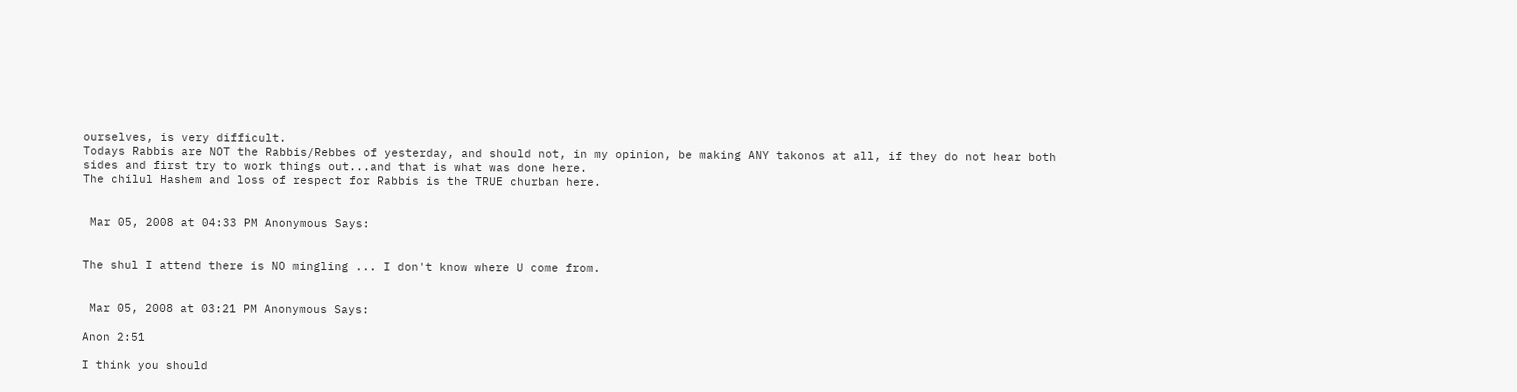ourselves, is very difficult.
Todays Rabbis are NOT the Rabbis/Rebbes of yesterday, and should not, in my opinion, be making ANY takonos at all, if they do not hear both sides and first try to work things out...and that is what was done here.
The chilul Hashem and loss of respect for Rabbis is the TRUE churban here.


 Mar 05, 2008 at 04:33 PM Anonymous Says:


The shul I attend there is NO mingling ... I don't know where U come from.


 Mar 05, 2008 at 03:21 PM Anonymous Says:

Anon 2:51

I think you should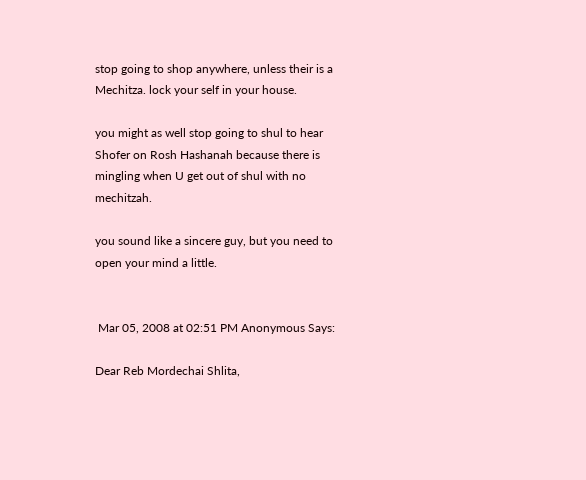stop going to shop anywhere, unless their is a Mechitza. lock your self in your house.

you might as well stop going to shul to hear Shofer on Rosh Hashanah because there is mingling when U get out of shul with no mechitzah.

you sound like a sincere guy, but you need to open your mind a little.


 Mar 05, 2008 at 02:51 PM Anonymous Says:

Dear Reb Mordechai Shlita,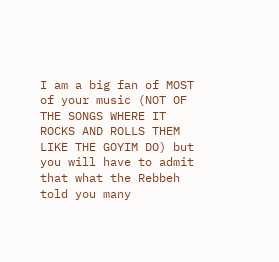I am a big fan of MOST of your music (NOT OF THE SONGS WHERE IT ROCKS AND ROLLS THEM LIKE THE GOYIM DO) but you will have to admit that what the Rebbeh told you many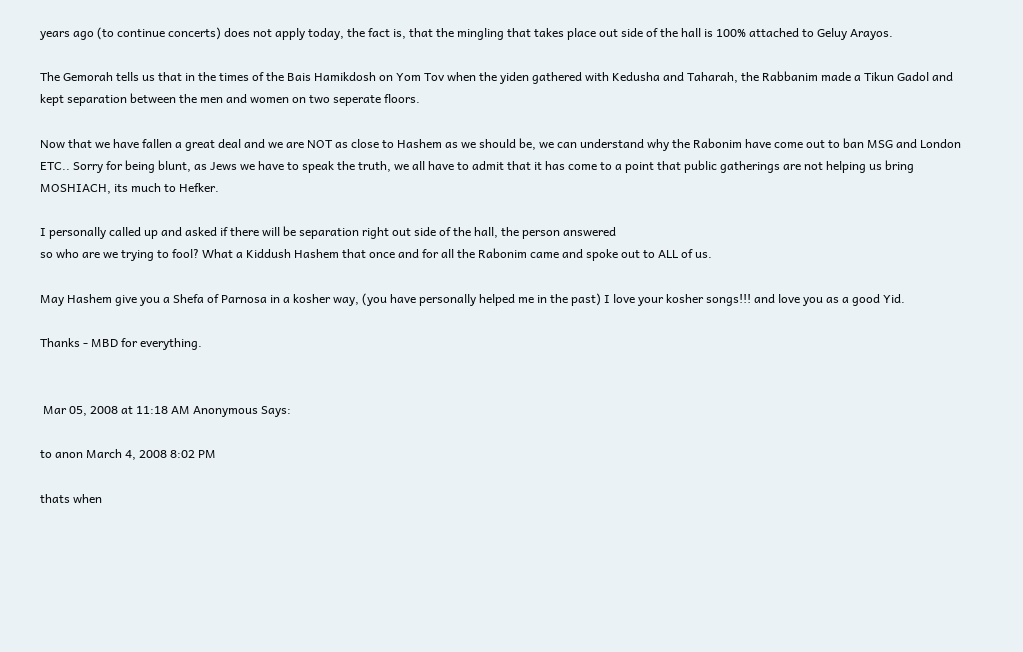years ago (to continue concerts) does not apply today, the fact is, that the mingling that takes place out side of the hall is 100% attached to Geluy Arayos.

The Gemorah tells us that in the times of the Bais Hamikdosh on Yom Tov when the yiden gathered with Kedusha and Taharah, the Rabbanim made a Tikun Gadol and kept separation between the men and women on two seperate floors.

Now that we have fallen a great deal and we are NOT as close to Hashem as we should be, we can understand why the Rabonim have come out to ban MSG and London ETC.. Sorry for being blunt, as Jews we have to speak the truth, we all have to admit that it has come to a point that public gatherings are not helping us bring MOSHIACH, its much to Hefker.

I personally called up and asked if there will be separation right out side of the hall, the person answered
so who are we trying to fool? What a Kiddush Hashem that once and for all the Rabonim came and spoke out to ALL of us.

May Hashem give you a Shefa of Parnosa in a kosher way, (you have personally helped me in the past) I love your kosher songs!!! and love you as a good Yid.

Thanks - MBD for everything.


 Mar 05, 2008 at 11:18 AM Anonymous Says:

to anon March 4, 2008 8:02 PM

thats when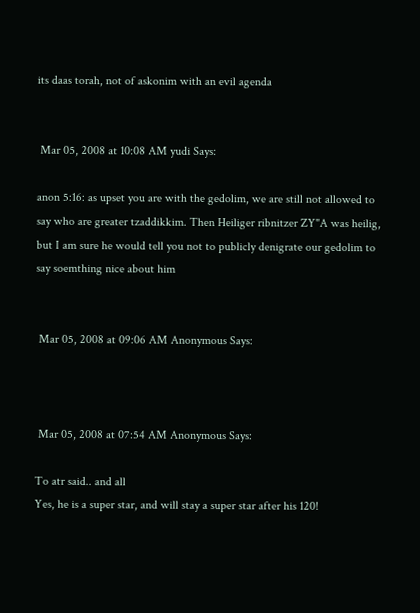its daas torah, not of askonim with an evil agenda


 Mar 05, 2008 at 10:08 AM yudi Says:

anon 5:16: as upset you are with the gedolim, we are still not allowed to say who are greater tzaddikkim. Then Heiliger ribnitzer ZY"A was heilig, but I am sure he would tell you not to publicly denigrate our gedolim to say soemthing nice about him


 Mar 05, 2008 at 09:06 AM Anonymous Says:



 Mar 05, 2008 at 07:54 AM Anonymous Says:

To atr said.. and all
Yes, he is a super star, and will stay a super star after his 120!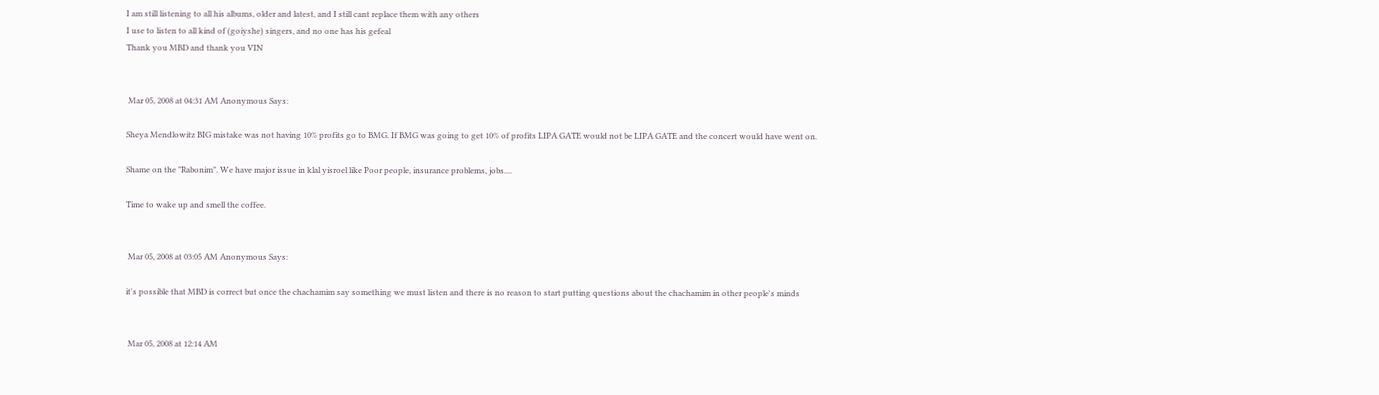I am still listening to all his albums, older and latest, and I still cant replace them with any others
I use to listen to all kind of (goiyshe) singers, and no one has his gefeal
Thank you MBD and thank you VIN


 Mar 05, 2008 at 04:31 AM Anonymous Says:

Sheya Mendlowitz BIG mistake was not having 10% profits go to BMG. If BMG was going to get 10% of profits LIPA GATE would not be LIPA GATE and the concert would have went on.

Shame on the "Rabonim". We have major issue in klal yisroel like Poor people, insurance problems, jobs....

Time to wake up and smell the coffee.


 Mar 05, 2008 at 03:05 AM Anonymous Says:

it's possible that MBD is correct but once the chachamim say something we must listen and there is no reason to start putting questions about the chachamim in other people's minds


 Mar 05, 2008 at 12:14 AM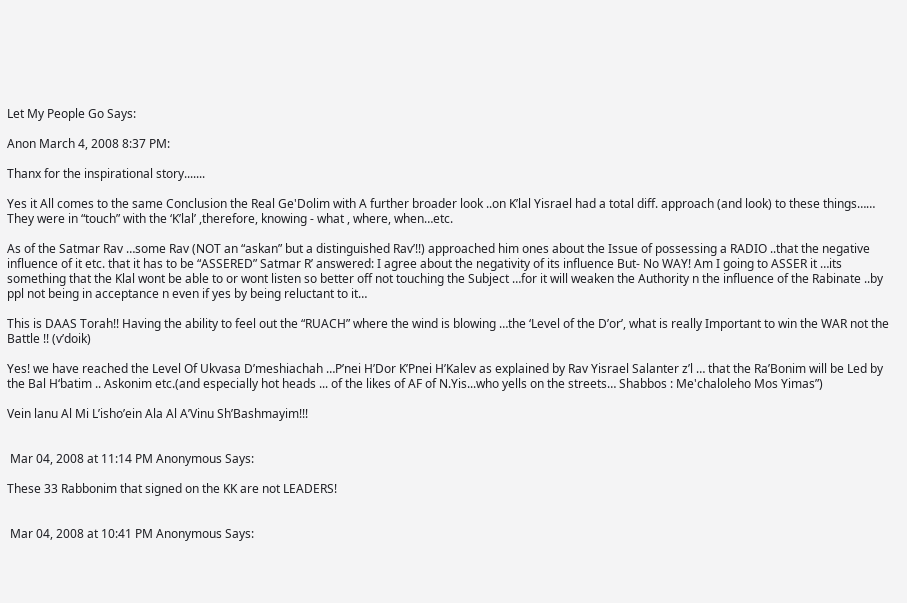Let My People Go Says:

Anon March 4, 2008 8:37 PM:

Thanx for the inspirational story.......

Yes it All comes to the same Conclusion the Real Ge'Dolim with A further broader look ..on K’lal Yisrael had a total diff. approach (and look) to these things…… They were in “touch” with the ‘K’lal’ ,therefore, knowing - what , where, when…etc.

As of the Satmar Rav …some Rav (NOT an “askan” but a distinguished Rav’!!) approached him ones about the Issue of possessing a RADIO ..that the negative influence of it etc. that it has to be “ASSERED” Satmar R’ answered: I agree about the negativity of its influence But- No WAY! Am I going to ASSER it …its something that the Klal wont be able to or wont listen so better off not touching the Subject …for it will weaken the Authority n the influence of the Rabinate ..by ppl not being in acceptance n even if yes by being reluctant to it…

This is DAAS Torah!! Having the ability to feel out the “RUACH” where the wind is blowing …the ‘Level of the D’or’, what is really Important to win the WAR not the Battle !! (v’doik)

Yes! we have reached the Level Of Ukvasa D’meshiachah …P’nei H’Dor K’Pnei H’Kalev as explained by Rav Yisrael Salanter z’l … that the Ra’Bonim will be Led by the Bal H‘batim .. Askonim etc.(and especially hot heads ... of the likes of AF of N.Yis...who yells on the streets… Shabbos : Me'chaloleho Mos Yimas”)

Vein lanu Al Mi L’isho’ein Ala Al A’Vinu Sh’Bashmayim!!!


 Mar 04, 2008 at 11:14 PM Anonymous Says:

These 33 Rabbonim that signed on the KK are not LEADERS!


 Mar 04, 2008 at 10:41 PM Anonymous Says: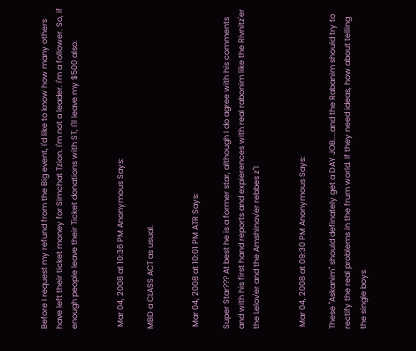Before I request my refund from the Big event, I'd like to know how many others have left their ticket money for Simchat Tzion. I'm not a leader. I'm a follower. So, if enough people leave their Ticket donations with ST, I'll leave my $500 also.


 Mar 04, 2008 at 10:36 PM Anonymous Says:

MBD a CLASS ACT as usual.


 Mar 04, 2008 at 10:01 PM ATR Says:

Super Star??? At best he is a former star, although I do agree with his comments and with his first hand reports and expierences with real rabonim like the Rivnitz'er the Lelov'er and the Amshinov'er rebbes z"l


 Mar 04, 2008 at 09:30 PM Anonymous Says:

These "Askanim" should definately get a DAY JOB....and the Rabanim should try to rectify the real problems in the frum world. If they need ideas, how about telling the single boys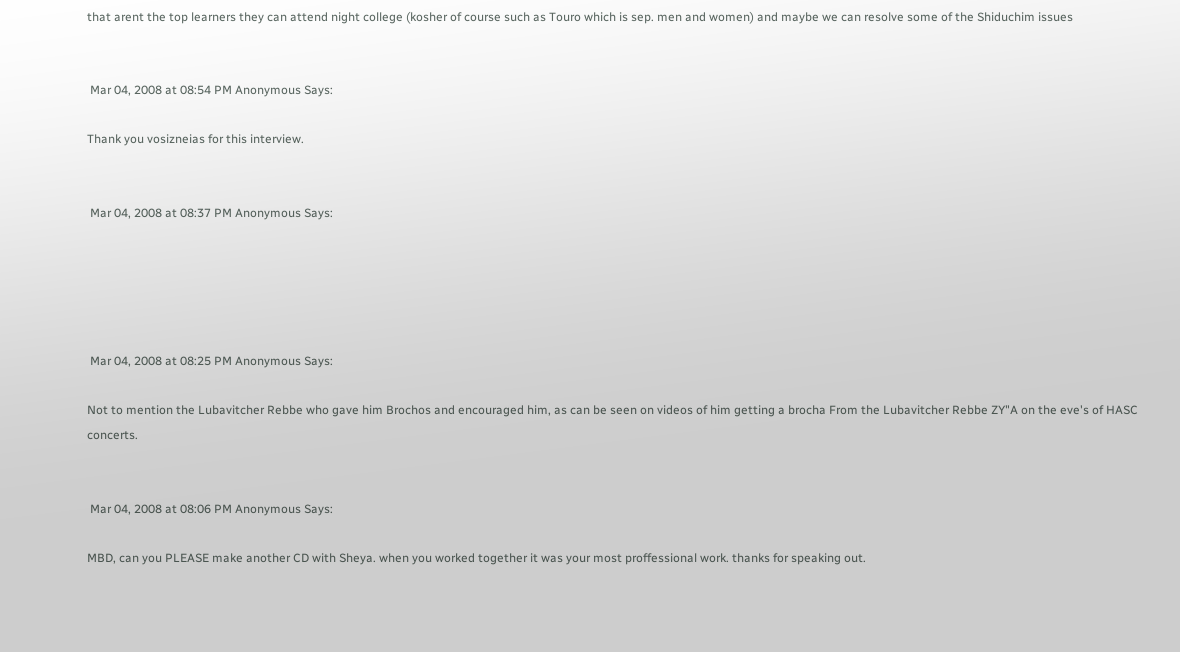that arent the top learners they can attend night college (kosher of course such as Touro which is sep. men and women) and maybe we can resolve some of the Shiduchim issues


 Mar 04, 2008 at 08:54 PM Anonymous Says:

Thank you vosizneias for this interview.


 Mar 04, 2008 at 08:37 PM Anonymous Says:





 Mar 04, 2008 at 08:25 PM Anonymous Says:

Not to mention the Lubavitcher Rebbe who gave him Brochos and encouraged him, as can be seen on videos of him getting a brocha From the Lubavitcher Rebbe ZY"A on the eve's of HASC concerts.


 Mar 04, 2008 at 08:06 PM Anonymous Says:

MBD, can you PLEASE make another CD with Sheya. when you worked together it was your most proffessional work. thanks for speaking out.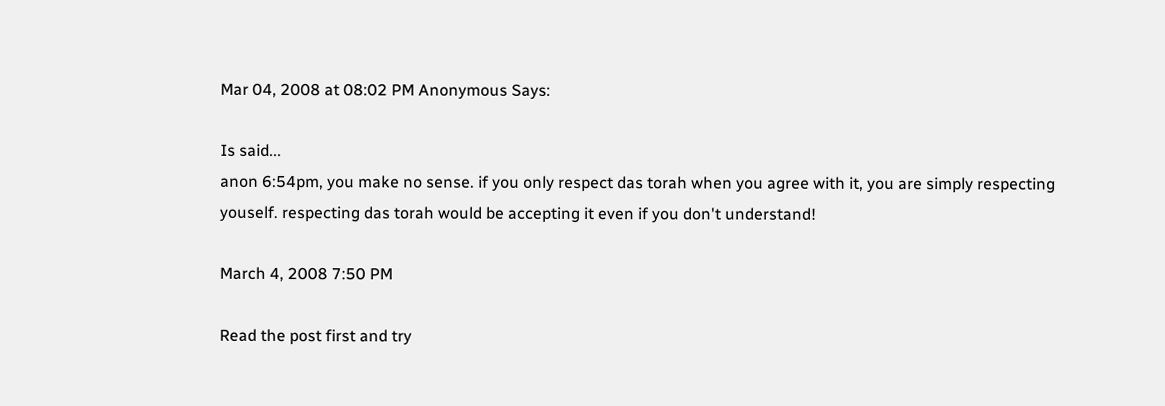Mar 04, 2008 at 08:02 PM Anonymous Says:

Is said...
anon 6:54pm, you make no sense. if you only respect das torah when you agree with it, you are simply respecting youself. respecting das torah would be accepting it even if you don't understand!

March 4, 2008 7:50 PM

Read the post first and try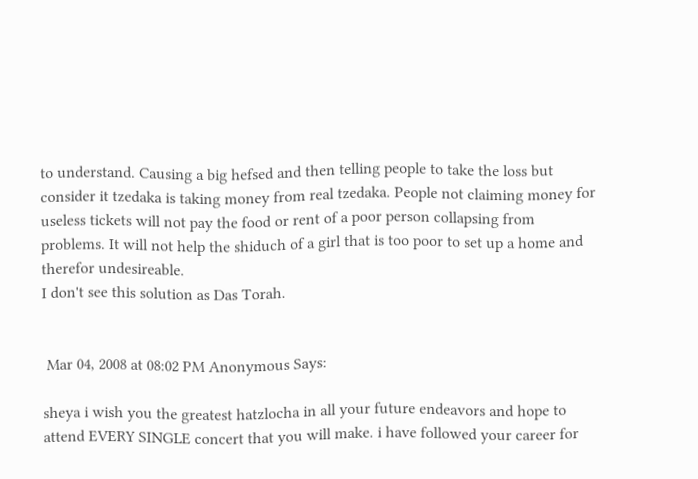to understand. Causing a big hefsed and then telling people to take the loss but consider it tzedaka is taking money from real tzedaka. People not claiming money for useless tickets will not pay the food or rent of a poor person collapsing from problems. It will not help the shiduch of a girl that is too poor to set up a home and therefor undesireable.
I don't see this solution as Das Torah.


 Mar 04, 2008 at 08:02 PM Anonymous Says:

sheya i wish you the greatest hatzlocha in all your future endeavors and hope to attend EVERY SINGLE concert that you will make. i have followed your career for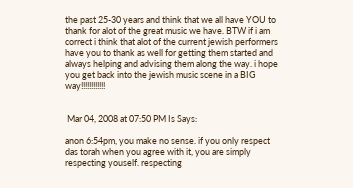the past 25-30 years and think that we all have YOU to thank for alot of the great music we have. BTW if i am correct i think that alot of the current jewish performers have you to thank as well for getting them started and always helping and advising them along the way. i hope you get back into the jewish music scene in a BIG way!!!!!!!!!!!!


 Mar 04, 2008 at 07:50 PM Is Says:

anon 6:54pm, you make no sense. if you only respect das torah when you agree with it, you are simply respecting youself. respecting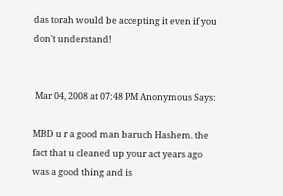das torah would be accepting it even if you don't understand!


 Mar 04, 2008 at 07:48 PM Anonymous Says:

MBD u r a good man baruch Hashem. the fact that u cleaned up your act years ago was a good thing and is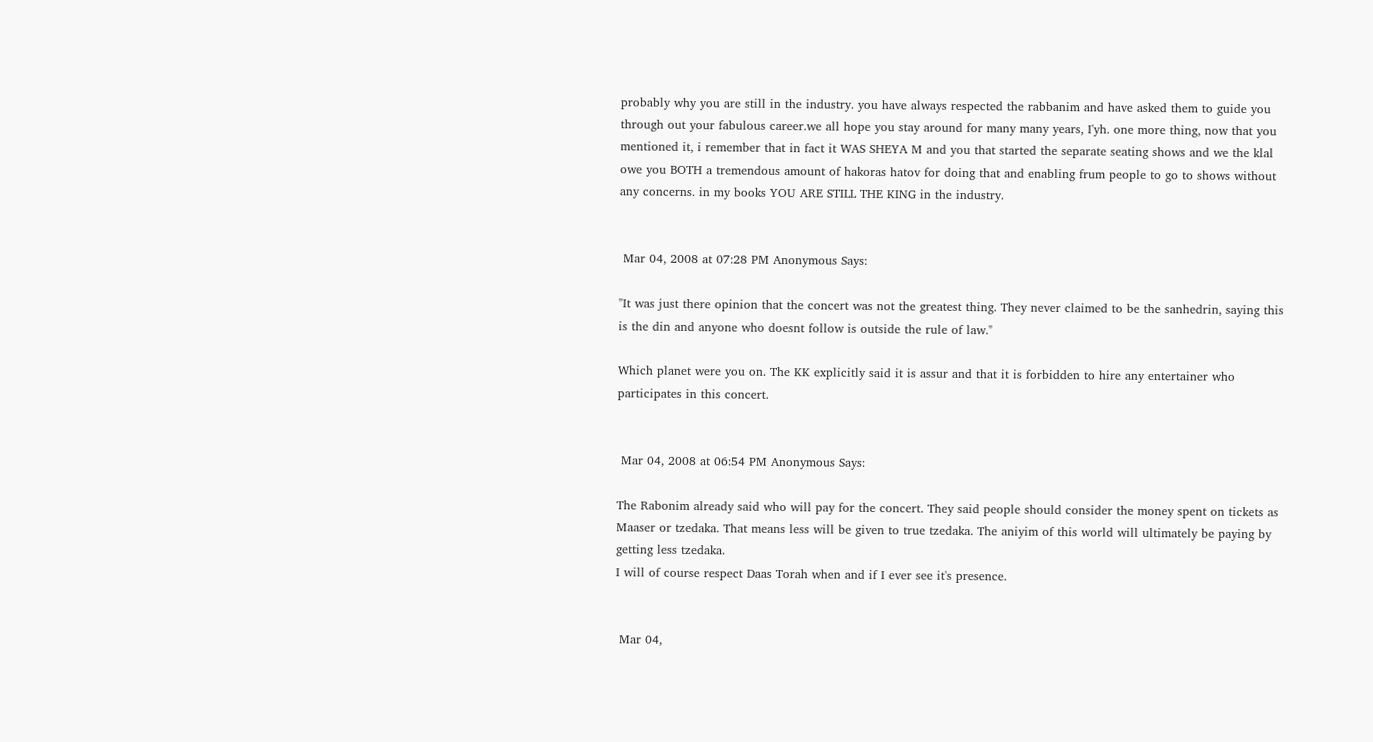probably why you are still in the industry. you have always respected the rabbanim and have asked them to guide you through out your fabulous career.we all hope you stay around for many many years, I'yh. one more thing, now that you mentioned it, i remember that in fact it WAS SHEYA M and you that started the separate seating shows and we the klal owe you BOTH a tremendous amount of hakoras hatov for doing that and enabling frum people to go to shows without any concerns. in my books YOU ARE STILL THE KING in the industry.


 Mar 04, 2008 at 07:28 PM Anonymous Says:

"It was just there opinion that the concert was not the greatest thing. They never claimed to be the sanhedrin, saying this is the din and anyone who doesnt follow is outside the rule of law."

Which planet were you on. The KK explicitly said it is assur and that it is forbidden to hire any entertainer who participates in this concert.


 Mar 04, 2008 at 06:54 PM Anonymous Says:

The Rabonim already said who will pay for the concert. They said people should consider the money spent on tickets as Maaser or tzedaka. That means less will be given to true tzedaka. The aniyim of this world will ultimately be paying by getting less tzedaka.
I will of course respect Daas Torah when and if I ever see it's presence.


 Mar 04,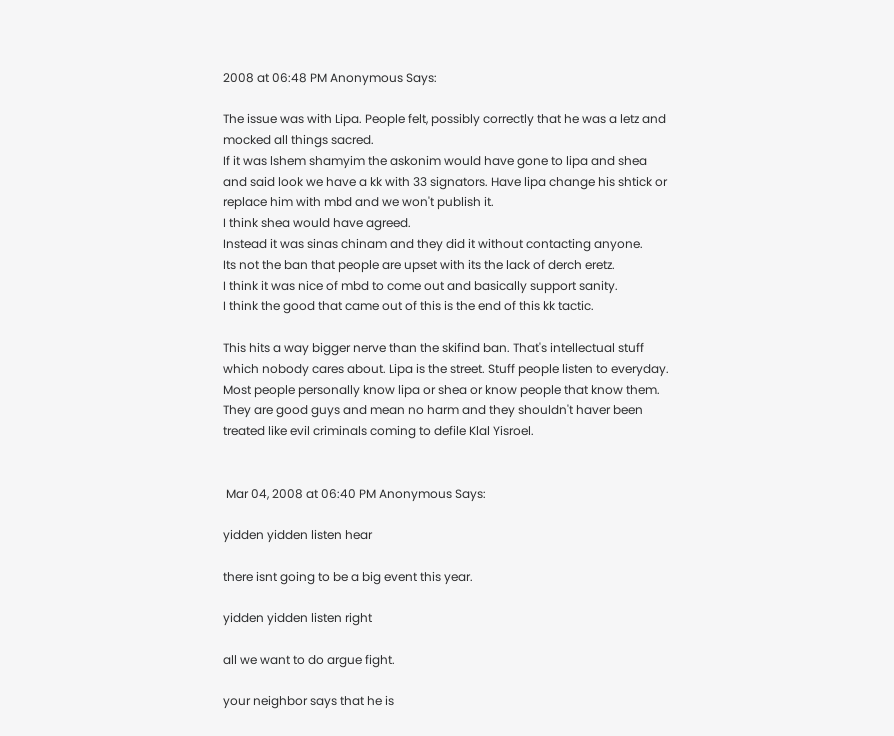2008 at 06:48 PM Anonymous Says:

The issue was with Lipa. People felt, possibly correctly that he was a letz and mocked all things sacred.
If it was lshem shamyim the askonim would have gone to lipa and shea and said look we have a kk with 33 signators. Have lipa change his shtick or replace him with mbd and we won't publish it.
I think shea would have agreed.
Instead it was sinas chinam and they did it without contacting anyone.
Its not the ban that people are upset with its the lack of derch eretz.
I think it was nice of mbd to come out and basically support sanity.
I think the good that came out of this is the end of this kk tactic.

This hits a way bigger nerve than the skifind ban. That's intellectual stuff which nobody cares about. Lipa is the street. Stuff people listen to everyday.
Most people personally know lipa or shea or know people that know them. They are good guys and mean no harm and they shouldn't haver been treated like evil criminals coming to defile Klal Yisroel.


 Mar 04, 2008 at 06:40 PM Anonymous Says:

yidden yidden listen hear

there isnt going to be a big event this year.

yidden yidden listen right

all we want to do argue fight.

your neighbor says that he is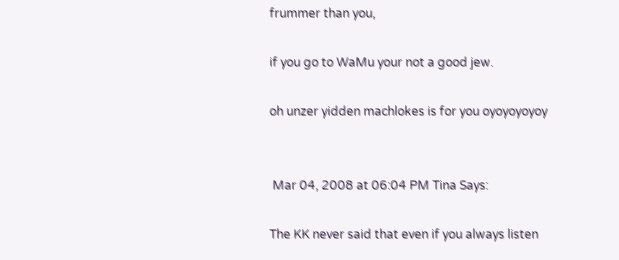frummer than you,

if you go to WaMu your not a good jew.

oh unzer yidden machlokes is for you oyoyoyoyoy


 Mar 04, 2008 at 06:04 PM Tina Says:

The KK never said that even if you always listen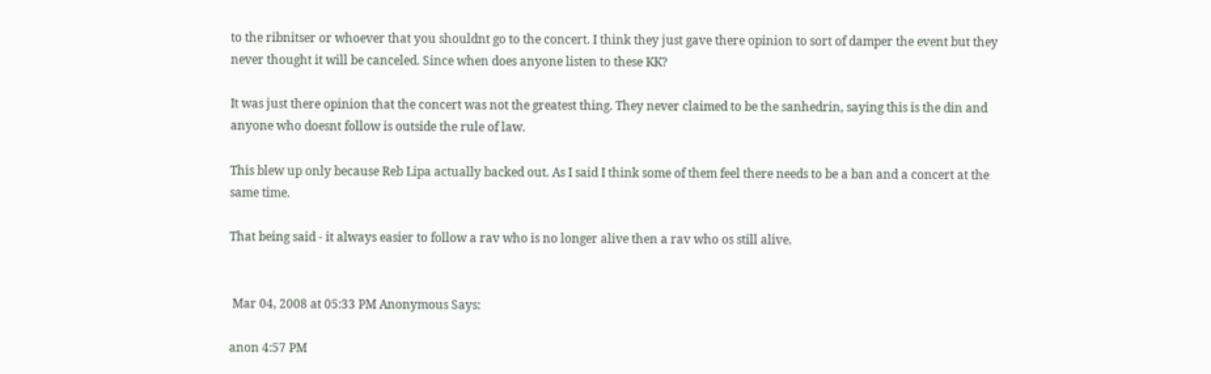to the ribnitser or whoever that you shouldnt go to the concert. I think they just gave there opinion to sort of damper the event but they never thought it will be canceled. Since when does anyone listen to these KK?

It was just there opinion that the concert was not the greatest thing. They never claimed to be the sanhedrin, saying this is the din and anyone who doesnt follow is outside the rule of law.

This blew up only because Reb Lipa actually backed out. As I said I think some of them feel there needs to be a ban and a concert at the same time.

That being said - it always easier to follow a rav who is no longer alive then a rav who os still alive.


 Mar 04, 2008 at 05:33 PM Anonymous Says:

anon 4:57 PM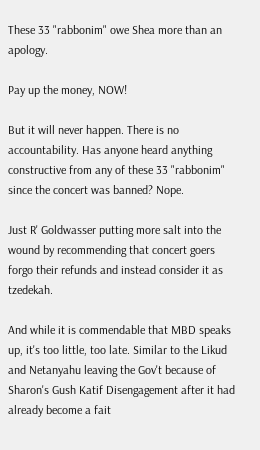These 33 "rabbonim" owe Shea more than an apology.

Pay up the money, NOW!

But it will never happen. There is no accountability. Has anyone heard anything constructive from any of these 33 "rabbonim" since the concert was banned? Nope.

Just R' Goldwasser putting more salt into the wound by recommending that concert goers forgo their refunds and instead consider it as tzedekah.

And while it is commendable that MBD speaks up, it's too little, too late. Similar to the Likud and Netanyahu leaving the Gov't because of Sharon's Gush Katif Disengagement after it had already become a fait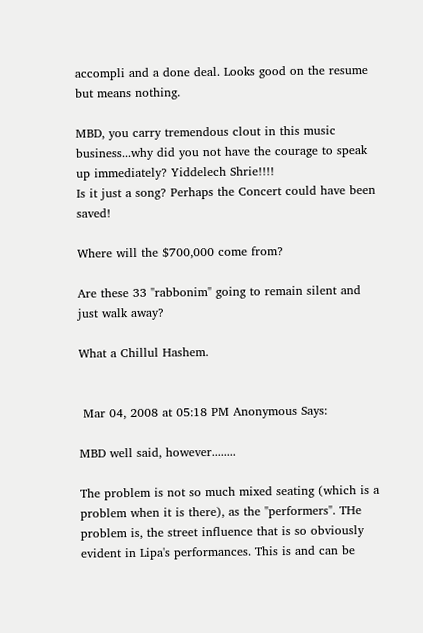accompli and a done deal. Looks good on the resume but means nothing.

MBD, you carry tremendous clout in this music business...why did you not have the courage to speak up immediately? Yiddelech Shrie!!!!
Is it just a song? Perhaps the Concert could have been saved!

Where will the $700,000 come from?

Are these 33 "rabbonim" going to remain silent and just walk away?

What a Chillul Hashem.


 Mar 04, 2008 at 05:18 PM Anonymous Says:

MBD well said, however........

The problem is not so much mixed seating (which is a problem when it is there), as the "performers". THe problem is, the street influence that is so obviously evident in Lipa's performances. This is and can be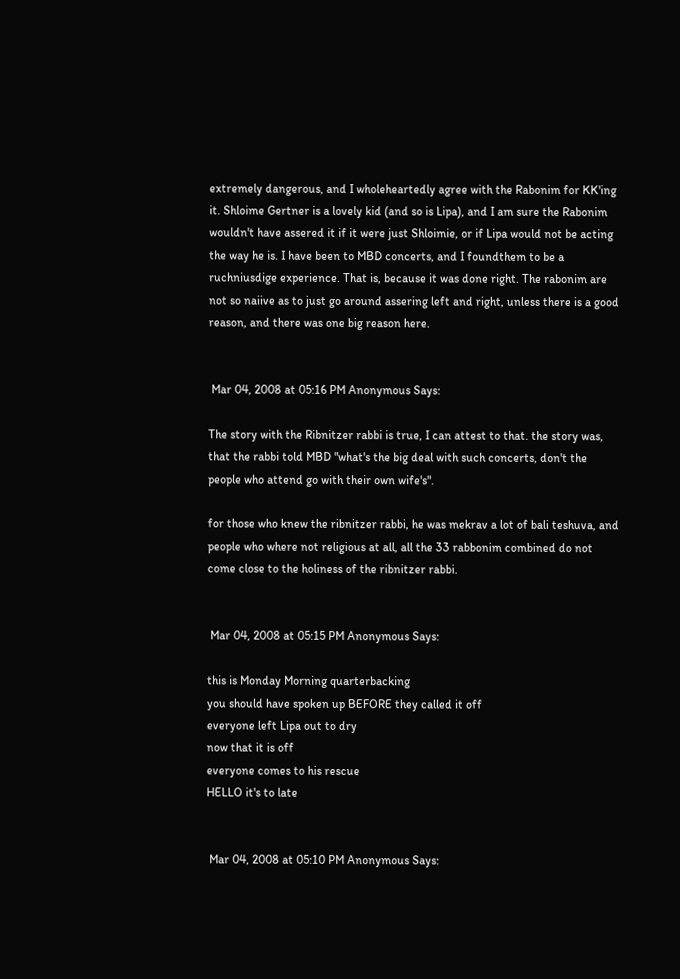extremely dangerous, and I wholeheartedly agree with the Rabonim for KK'ing it. Shloime Gertner is a lovely kid (and so is Lipa), and I am sure the Rabonim wouldn't have assered it if it were just Shloimie, or if Lipa would not be acting the way he is. I have been to MBD concerts, and I foundthem to be a ruchniusdige experience. That is, because it was done right. The rabonim are not so naiive as to just go around assering left and right, unless there is a good reason, and there was one big reason here.


 Mar 04, 2008 at 05:16 PM Anonymous Says:

The story with the Ribnitzer rabbi is true, I can attest to that. the story was, that the rabbi told MBD "what's the big deal with such concerts, don't the people who attend go with their own wife's".

for those who knew the ribnitzer rabbi, he was mekrav a lot of bali teshuva, and people who where not religious at all, all the 33 rabbonim combined do not come close to the holiness of the ribnitzer rabbi.


 Mar 04, 2008 at 05:15 PM Anonymous Says:

this is Monday Morning quarterbacking
you should have spoken up BEFORE they called it off
everyone left Lipa out to dry
now that it is off
everyone comes to his rescue
HELLO it's to late


 Mar 04, 2008 at 05:10 PM Anonymous Says: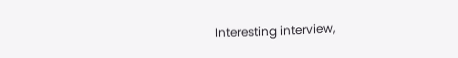Interesting interview,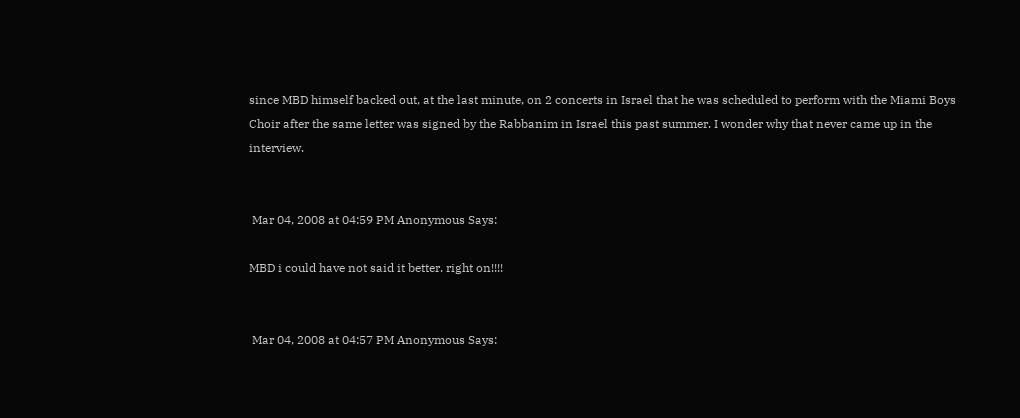since MBD himself backed out, at the last minute, on 2 concerts in Israel that he was scheduled to perform with the Miami Boys Choir after the same letter was signed by the Rabbanim in Israel this past summer. I wonder why that never came up in the interview.


 Mar 04, 2008 at 04:59 PM Anonymous Says:

MBD i could have not said it better. right on!!!!


 Mar 04, 2008 at 04:57 PM Anonymous Says: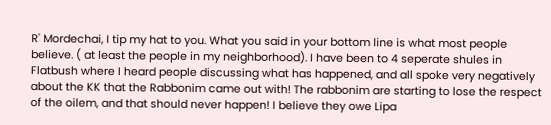R' Mordechai, I tip my hat to you. What you said in your bottom line is what most people believe. ( at least the people in my neighborhood). I have been to 4 seperate shules in Flatbush where I heard people discussing what has happened, and all spoke very negatively about the KK that the Rabbonim came out with! The rabbonim are starting to lose the respect of the oilem, and that should never happen! I believe they owe Lipa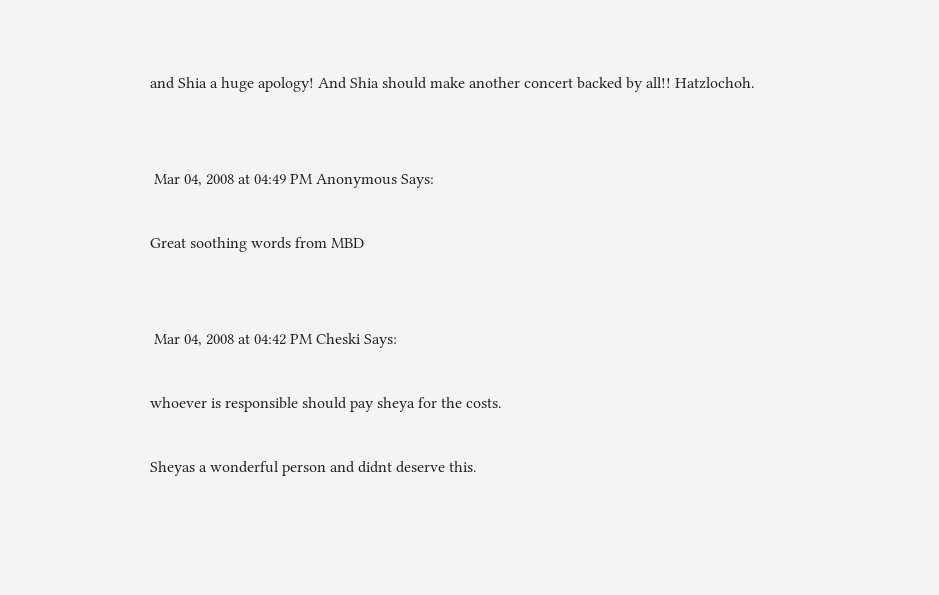and Shia a huge apology! And Shia should make another concert backed by all!! Hatzlochoh.


 Mar 04, 2008 at 04:49 PM Anonymous Says:

Great soothing words from MBD


 Mar 04, 2008 at 04:42 PM Cheski Says:

whoever is responsible should pay sheya for the costs.

Sheyas a wonderful person and didnt deserve this.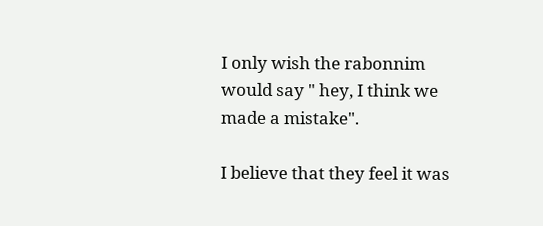I only wish the rabonnim would say " hey, I think we made a mistake".

I believe that they feel it was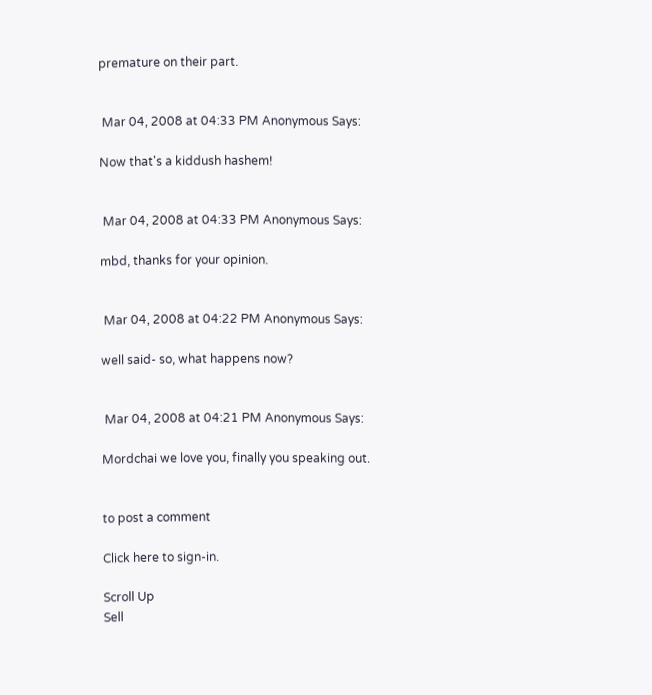premature on their part.


 Mar 04, 2008 at 04:33 PM Anonymous Says:

Now that's a kiddush hashem!


 Mar 04, 2008 at 04:33 PM Anonymous Says:

mbd, thanks for your opinion.


 Mar 04, 2008 at 04:22 PM Anonymous Says:

well said- so, what happens now?


 Mar 04, 2008 at 04:21 PM Anonymous Says:

Mordchai we love you, finally you speaking out.


to post a comment

Click here to sign-in.

Scroll Up
Sell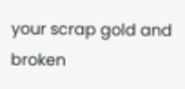your scrap gold and broken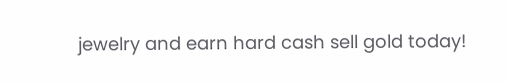jewelry and earn hard cash sell gold today!